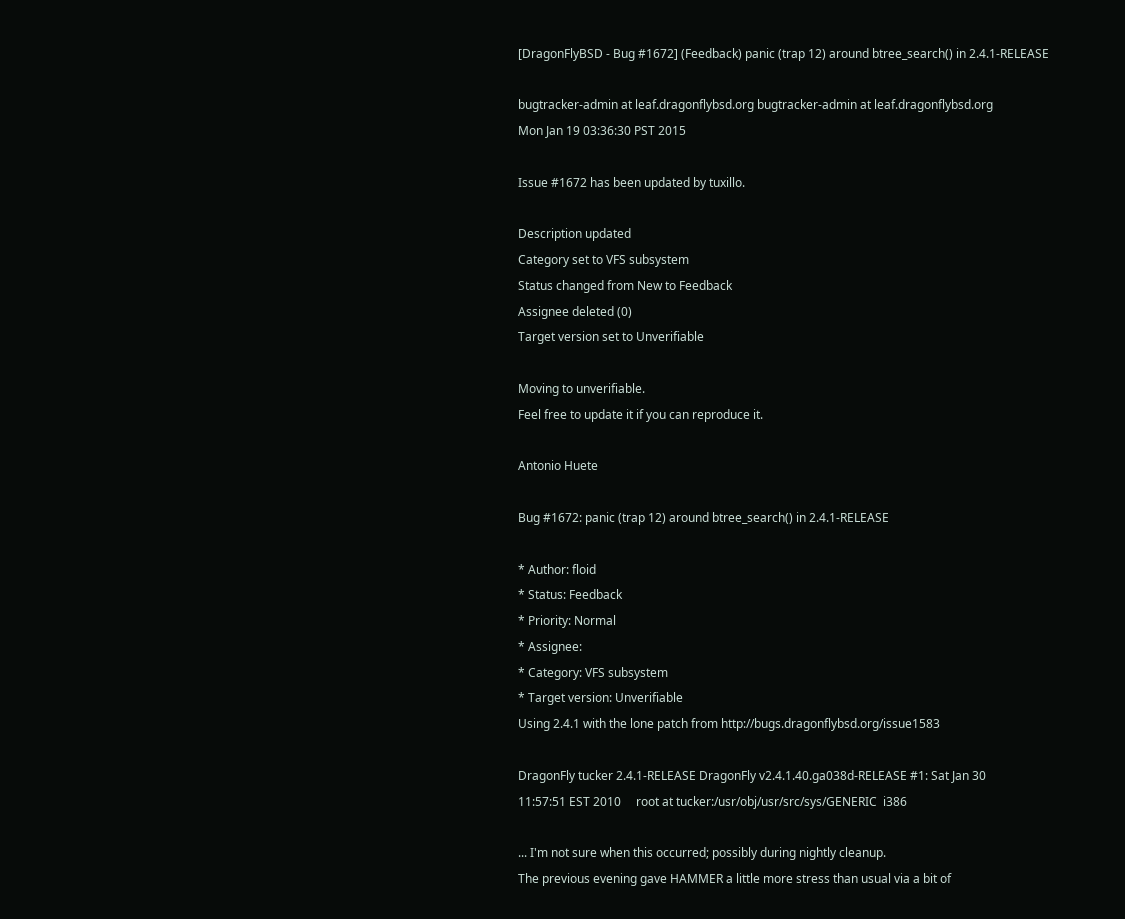[DragonFlyBSD - Bug #1672] (Feedback) panic (trap 12) around btree_search() in 2.4.1-RELEASE

bugtracker-admin at leaf.dragonflybsd.org bugtracker-admin at leaf.dragonflybsd.org
Mon Jan 19 03:36:30 PST 2015

Issue #1672 has been updated by tuxillo.

Description updated
Category set to VFS subsystem
Status changed from New to Feedback
Assignee deleted (0)
Target version set to Unverifiable

Moving to unverifiable.
Feel free to update it if you can reproduce it.

Antonio Huete

Bug #1672: panic (trap 12) around btree_search() in 2.4.1-RELEASE

* Author: floid
* Status: Feedback
* Priority: Normal
* Assignee:
* Category: VFS subsystem
* Target version: Unverifiable
Using 2.4.1 with the lone patch from http://bugs.dragonflybsd.org/issue1583

DragonFly tucker 2.4.1-RELEASE DragonFly v2.4.1.40.ga038d-RELEASE #1: Sat Jan 30
11:57:51 EST 2010     root at tucker:/usr/obj/usr/src/sys/GENERIC  i386

... I'm not sure when this occurred; possibly during nightly cleanup.
The previous evening gave HAMMER a little more stress than usual via a bit of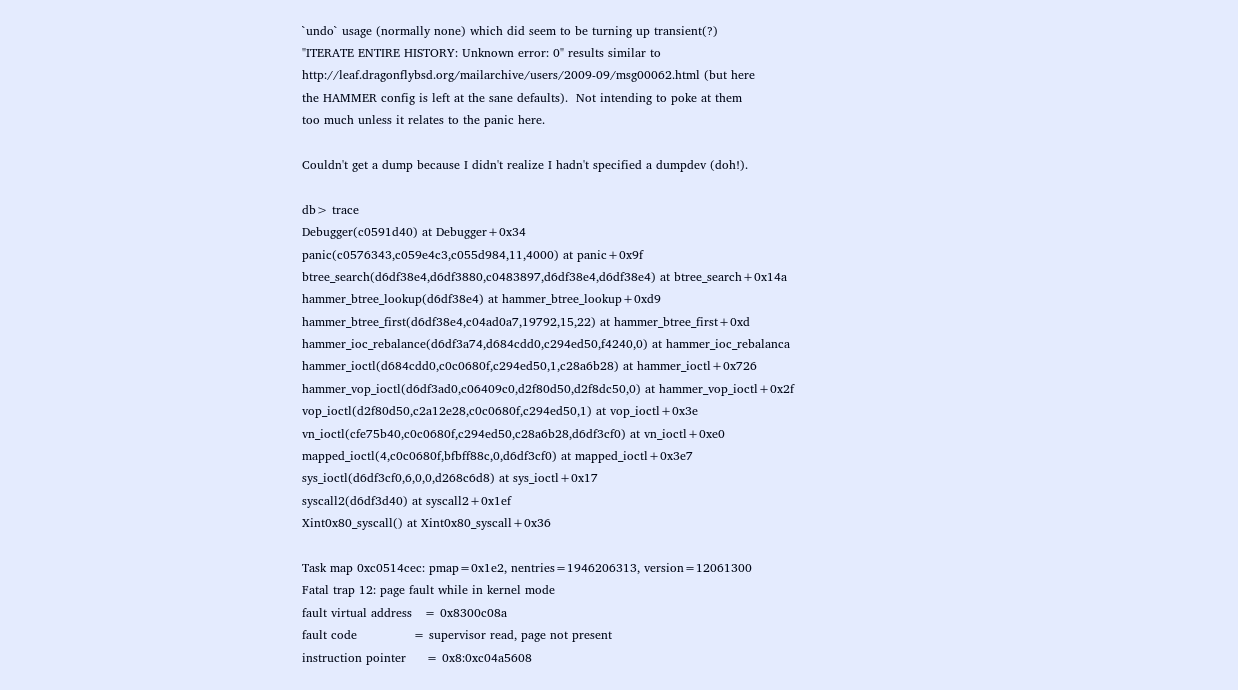`undo` usage (normally none) which did seem to be turning up transient(?)
"ITERATE ENTIRE HISTORY: Unknown error: 0" results similar to
http://leaf.dragonflybsd.org/mailarchive/users/2009-09/msg00062.html (but here
the HAMMER config is left at the sane defaults).  Not intending to poke at them
too much unless it relates to the panic here.

Couldn't get a dump because I didn't realize I hadn't specified a dumpdev (doh!).

db> trace
Debugger(c0591d40) at Debugger+0x34
panic(c0576343,c059e4c3,c055d984,11,4000) at panic+0x9f
btree_search(d6df38e4,d6df3880,c0483897,d6df38e4,d6df38e4) at btree_search+0x14a
hammer_btree_lookup(d6df38e4) at hammer_btree_lookup+0xd9
hammer_btree_first(d6df38e4,c04ad0a7,19792,15,22) at hammer_btree_first+0xd
hammer_ioc_rebalance(d6df3a74,d684cdd0,c294ed50,f4240,0) at hammer_ioc_rebalanca
hammer_ioctl(d684cdd0,c0c0680f,c294ed50,1,c28a6b28) at hammer_ioctl+0x726
hammer_vop_ioctl(d6df3ad0,c06409c0,d2f80d50,d2f8dc50,0) at hammer_vop_ioctl+0x2f
vop_ioctl(d2f80d50,c2a12e28,c0c0680f,c294ed50,1) at vop_ioctl+0x3e
vn_ioctl(cfe75b40,c0c0680f,c294ed50,c28a6b28,d6df3cf0) at vn_ioctl+0xe0
mapped_ioctl(4,c0c0680f,bfbff88c,0,d6df3cf0) at mapped_ioctl+0x3e7
sys_ioctl(d6df3cf0,6,0,0,d268c6d8) at sys_ioctl+0x17
syscall2(d6df3d40) at syscall2+0x1ef
Xint0x80_syscall() at Xint0x80_syscall+0x36

Task map 0xc0514cec: pmap=0x1e2, nentries=1946206313, version=12061300
Fatal trap 12: page fault while in kernel mode
fault virtual address   = 0x8300c08a
fault code              = supervisor read, page not present
instruction pointer     = 0x8:0xc04a5608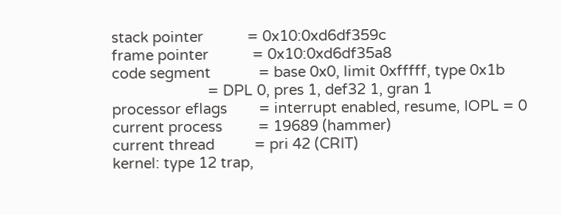stack pointer           = 0x10:0xd6df359c
frame pointer           = 0x10:0xd6df35a8
code segment            = base 0x0, limit 0xfffff, type 0x1b
                        = DPL 0, pres 1, def32 1, gran 1
processor eflags        = interrupt enabled, resume, IOPL = 0
current process         = 19689 (hammer)
current thread          = pri 42 (CRIT)
kernel: type 12 trap,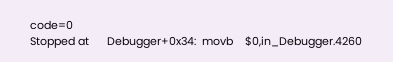code=0
Stopped at      Debugger+0x34:  movb    $0,in_Debugger.4260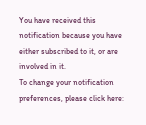You have received this notification because you have either subscribed to it, or are involved in it.
To change your notification preferences, please click here: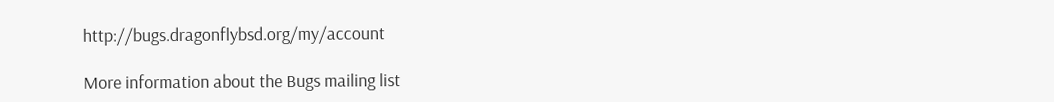http://bugs.dragonflybsd.org/my/account

More information about the Bugs mailing list